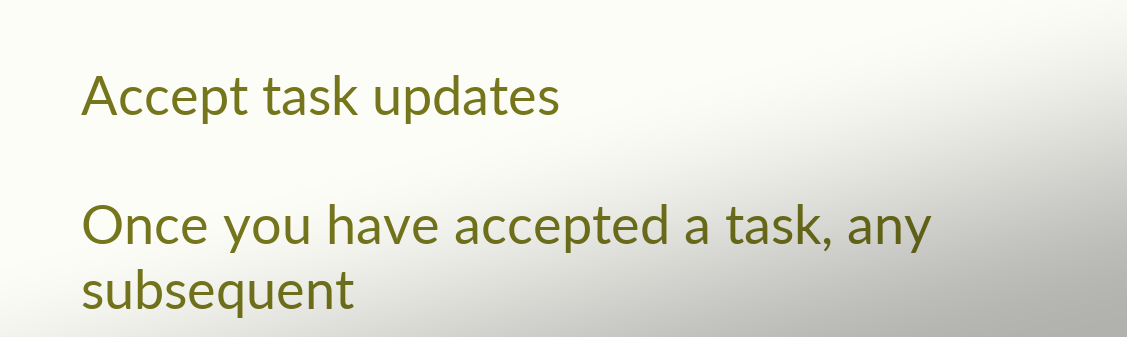Accept task updates

Once you have accepted a task, any subsequent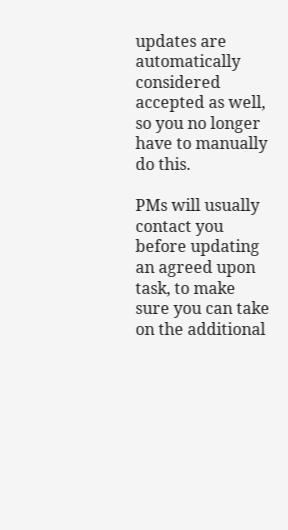updates are automatically considered accepted as well, so you no longer have to manually do this.

PMs will usually contact you before updating an agreed upon task, to make sure you can take on the additional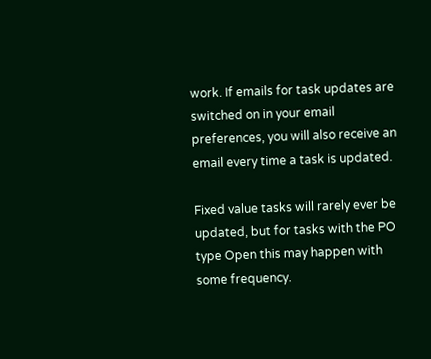work. If emails for task updates are switched on in your email preferences, you will also receive an email every time a task is updated.

Fixed value tasks will rarely ever be updated, but for tasks with the PO type Open this may happen with some frequency.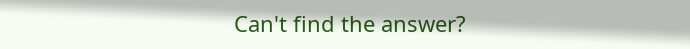Can't find the answer?